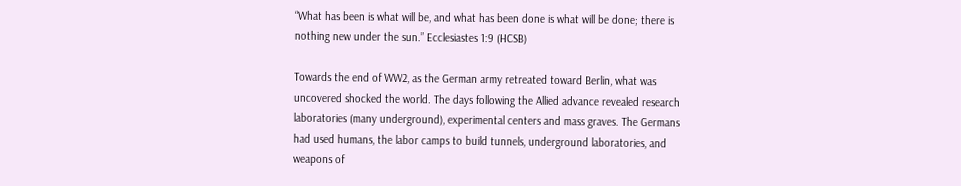“What has been is what will be, and what has been done is what will be done; there is nothing new under the sun.” Ecclesiastes 1:9 (HCSB)

Towards the end of WW2, as the German army retreated toward Berlin, what was uncovered shocked the world. The days following the Allied advance revealed research laboratories (many underground), experimental centers and mass graves. The Germans had used humans, the labor camps to build tunnels, underground laboratories, and weapons of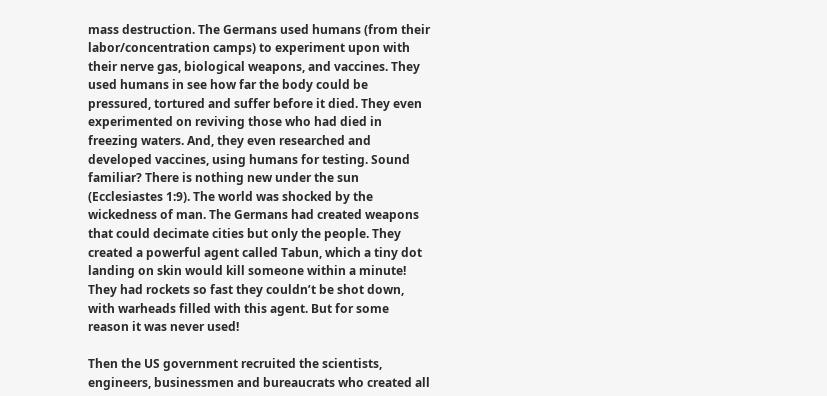mass destruction. The Germans used humans (from their labor/concentration camps) to experiment upon with their nerve gas, biological weapons, and vaccines. They used humans in see how far the body could be pressured, tortured and suffer before it died. They even experimented on reviving those who had died in freezing waters. And, they even researched and developed vaccines, using humans for testing. Sound familiar? There is nothing new under the sun (Ecclesiastes 1:9). The world was shocked by the wickedness of man. The Germans had created weapons that could decimate cities but only the people. They created a powerful agent called Tabun, which a tiny dot landing on skin would kill someone within a minute! They had rockets so fast they couldn’t be shot down, with warheads filled with this agent. But for some reason it was never used!

Then the US government recruited the scientists, engineers, businessmen and bureaucrats who created all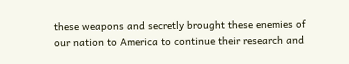these weapons and secretly brought these enemies of our nation to America to continue their research and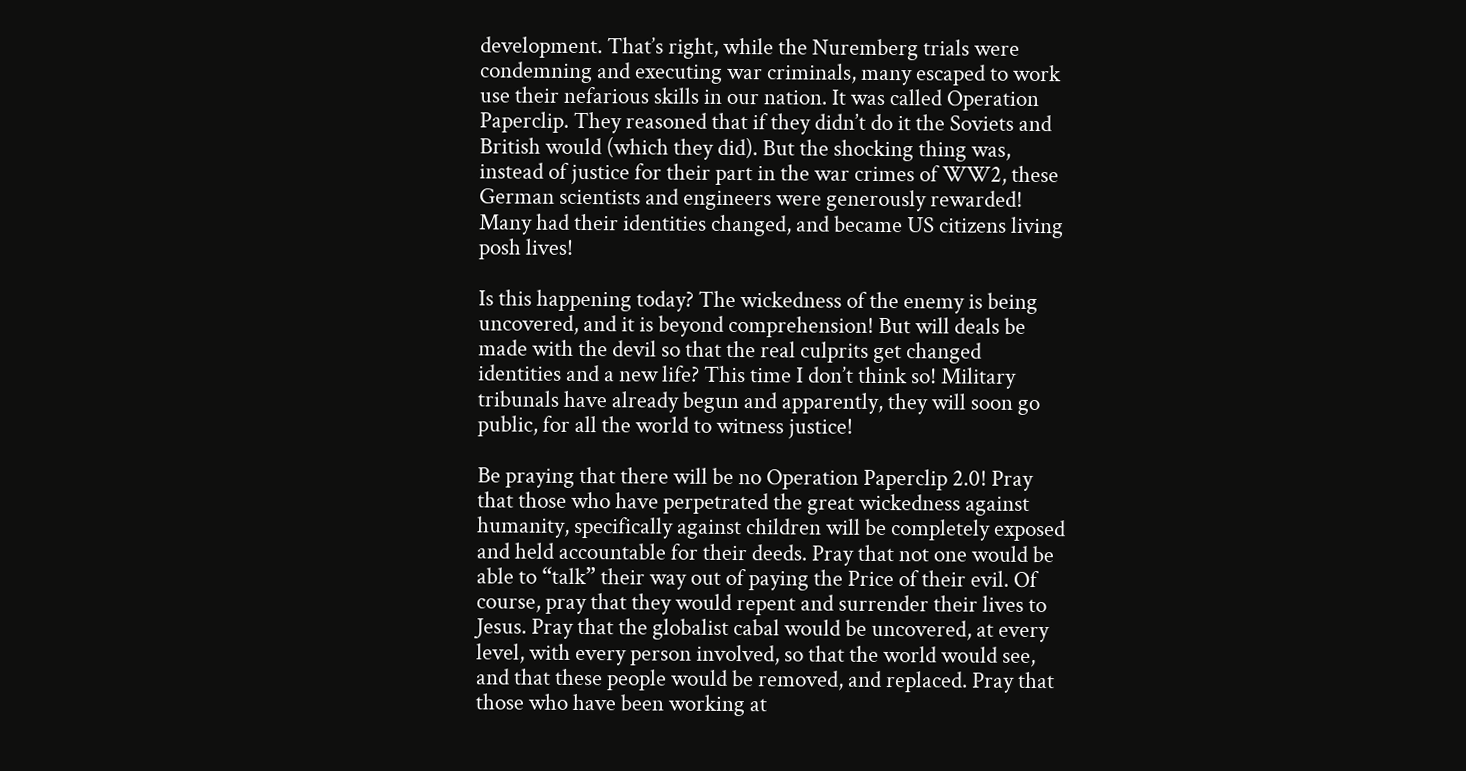development. That’s right, while the Nuremberg trials were condemning and executing war criminals, many escaped to work use their nefarious skills in our nation. It was called Operation Paperclip. They reasoned that if they didn’t do it the Soviets and British would (which they did). But the shocking thing was, instead of justice for their part in the war crimes of WW2, these German scientists and engineers were generously rewarded! Many had their identities changed, and became US citizens living posh lives!

Is this happening today? The wickedness of the enemy is being uncovered, and it is beyond comprehension! But will deals be made with the devil so that the real culprits get changed identities and a new life? This time I don’t think so! Military tribunals have already begun and apparently, they will soon go public, for all the world to witness justice!

Be praying that there will be no Operation Paperclip 2.0! Pray that those who have perpetrated the great wickedness against humanity, specifically against children will be completely exposed and held accountable for their deeds. Pray that not one would be able to “talk” their way out of paying the Price of their evil. Of course, pray that they would repent and surrender their lives to Jesus. Pray that the globalist cabal would be uncovered, at every level, with every person involved, so that the world would see, and that these people would be removed, and replaced. Pray that those who have been working at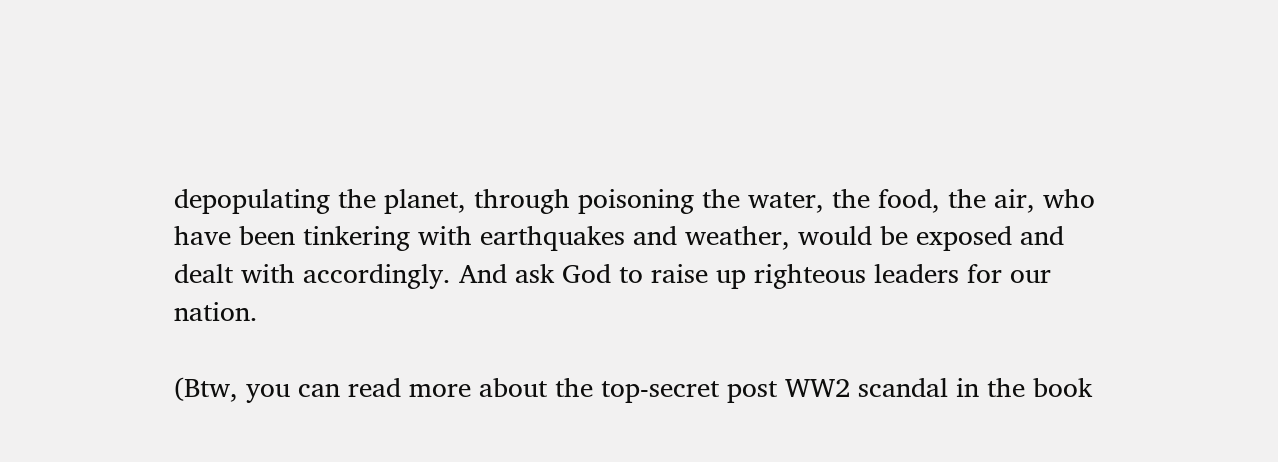depopulating the planet, through poisoning the water, the food, the air, who have been tinkering with earthquakes and weather, would be exposed and dealt with accordingly. And ask God to raise up righteous leaders for our nation.

(Btw, you can read more about the top-secret post WW2 scandal in the book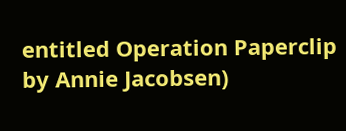entitled Operation Paperclip by Annie Jacobsen)